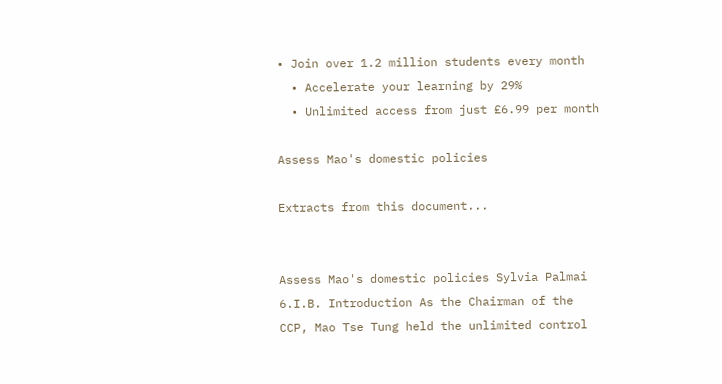• Join over 1.2 million students every month
  • Accelerate your learning by 29%
  • Unlimited access from just £6.99 per month

Assess Mao's domestic policies

Extracts from this document...


Assess Mao's domestic policies Sylvia Palmai 6.I.B. Introduction As the Chairman of the CCP, Mao Tse Tung held the unlimited control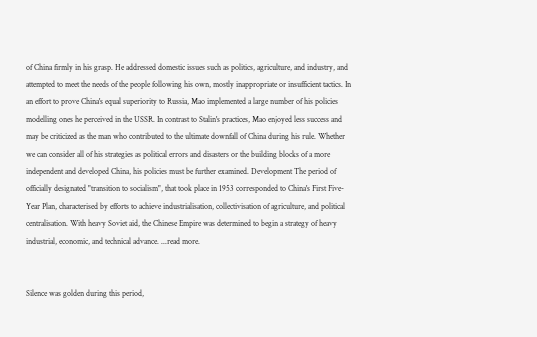of China firmly in his grasp. He addressed domestic issues such as politics, agriculture, and industry, and attempted to meet the needs of the people following his own, mostly inappropriate or insufficient tactics. In an effort to prove China's equal superiority to Russia, Mao implemented a large number of his policies modelling ones he perceived in the USSR. In contrast to Stalin's practices, Mao enjoyed less success and may be criticized as the man who contributed to the ultimate downfall of China during his rule. Whether we can consider all of his strategies as political errors and disasters or the building blocks of a more independent and developed China, his policies must be further examined. Development The period of officially designated "transition to socialism", that took place in 1953 corresponded to China's First Five-Year Plan, characterised by efforts to achieve industrialisation, collectivisation of agriculture, and political centralisation. With heavy Soviet aid, the Chinese Empire was determined to begin a strategy of heavy industrial, economic, and technical advance. ...read more.


Silence was golden during this period,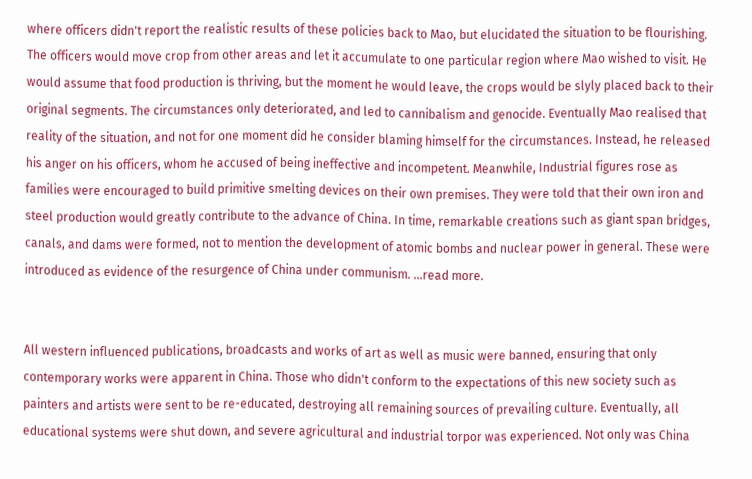where officers didn't report the realistic results of these policies back to Mao, but elucidated the situation to be flourishing. The officers would move crop from other areas and let it accumulate to one particular region where Mao wished to visit. He would assume that food production is thriving, but the moment he would leave, the crops would be slyly placed back to their original segments. The circumstances only deteriorated, and led to cannibalism and genocide. Eventually Mao realised that reality of the situation, and not for one moment did he consider blaming himself for the circumstances. Instead, he released his anger on his officers, whom he accused of being ineffective and incompetent. Meanwhile, Industrial figures rose as families were encouraged to build primitive smelting devices on their own premises. They were told that their own iron and steel production would greatly contribute to the advance of China. In time, remarkable creations such as giant span bridges, canals, and dams were formed, not to mention the development of atomic bombs and nuclear power in general. These were introduced as evidence of the resurgence of China under communism. ...read more.


All western influenced publications, broadcasts and works of art as well as music were banned, ensuring that only contemporary works were apparent in China. Those who didn't conform to the expectations of this new society such as painters and artists were sent to be re-educated, destroying all remaining sources of prevailing culture. Eventually, all educational systems were shut down, and severe agricultural and industrial torpor was experienced. Not only was China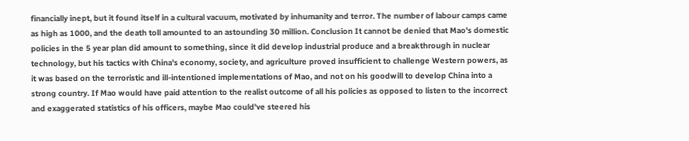financially inept, but it found itself in a cultural vacuum, motivated by inhumanity and terror. The number of labour camps came as high as 1000, and the death toll amounted to an astounding 30 million. Conclusion It cannot be denied that Mao's domestic policies in the 5 year plan did amount to something, since it did develop industrial produce and a breakthrough in nuclear technology, but his tactics with China's economy, society, and agriculture proved insufficient to challenge Western powers, as it was based on the terroristic and ill-intentioned implementations of Mao, and not on his goodwill to develop China into a strong country. If Mao would have paid attention to the realist outcome of all his policies as opposed to listen to the incorrect and exaggerated statistics of his officers, maybe Mao could've steered his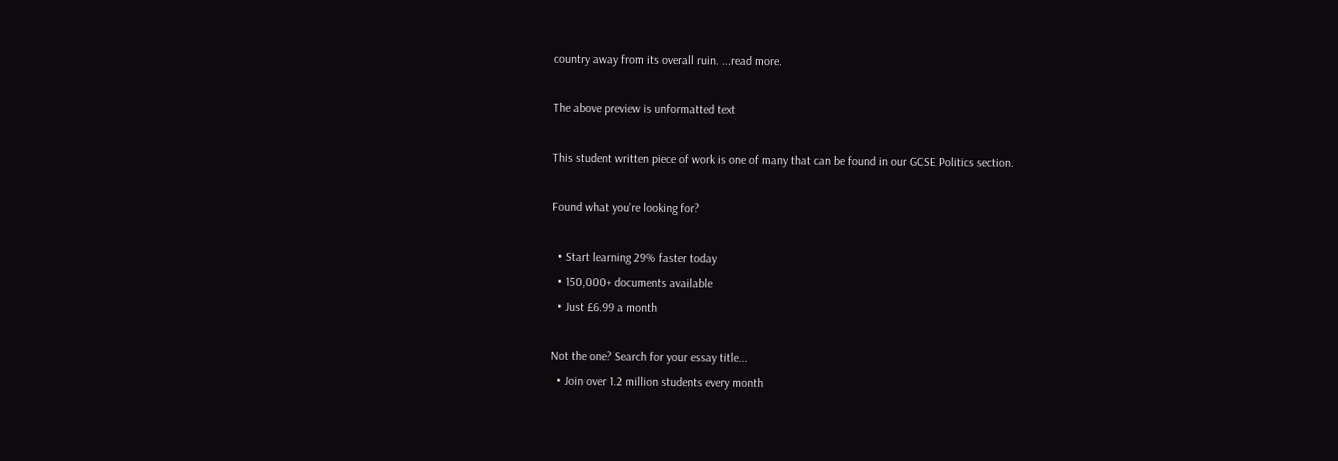country away from its overall ruin. ...read more.

The above preview is unformatted text

This student written piece of work is one of many that can be found in our GCSE Politics section.

Found what you're looking for?

  • Start learning 29% faster today
  • 150,000+ documents available
  • Just £6.99 a month

Not the one? Search for your essay title...
  • Join over 1.2 million students every month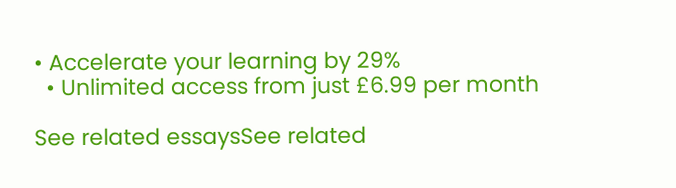• Accelerate your learning by 29%
  • Unlimited access from just £6.99 per month

See related essaysSee related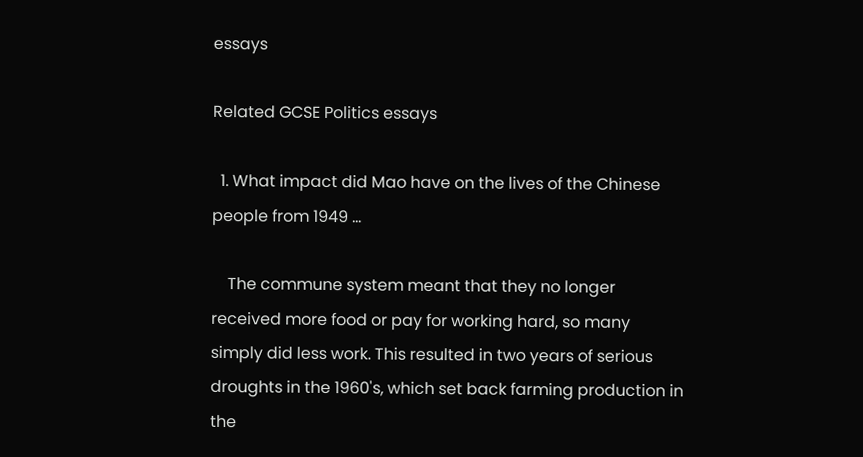essays

Related GCSE Politics essays

  1. What impact did Mao have on the lives of the Chinese people from 1949 ...

    The commune system meant that they no longer received more food or pay for working hard, so many simply did less work. This resulted in two years of serious droughts in the 1960's, which set back farming production in the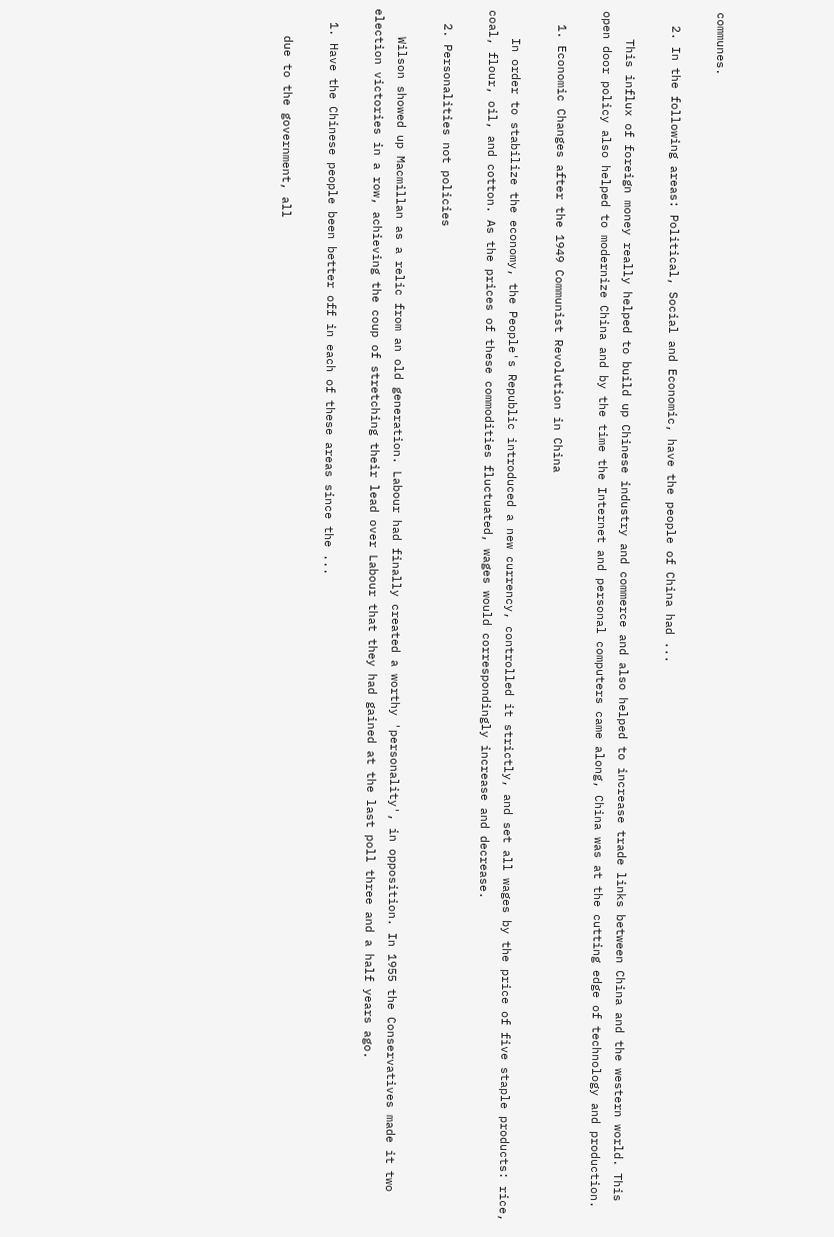communes.

  2. In the following areas: Political, Social and Economic, have the people of China had ...

    This influx of foreign money really helped to build up Chinese industry and commerce and also helped to increase trade links between China and the western world. This open door policy also helped to modernize China and by the time the Internet and personal computers came along, China was at the cutting edge of technology and production.

  1. Economic Changes after the 1949 Communist Revolution in China

    In order to stabilize the economy, the People's Republic introduced a new currency, controlled it strictly, and set all wages by the price of five staple products: rice, coal, flour, oil, and cotton. As the prices of these commodities fluctuated, wages would correspondingly increase and decrease.

  2. Personalities not policies

    Wilson showed up Macmillan as a relic from an old generation. Labour had finally created a worthy 'personality', in opposition. In 1955 the Conservatives made it two election victories in a row, achieving the coup of stretching their lead over Labour that they had gained at the last poll three and a half years ago.

  1. Have the Chinese people been better off in each of these areas since the ...

    due to the government, all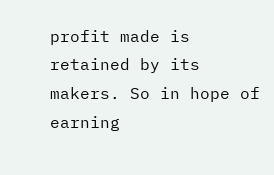profit made is retained by its makers. So in hope of earning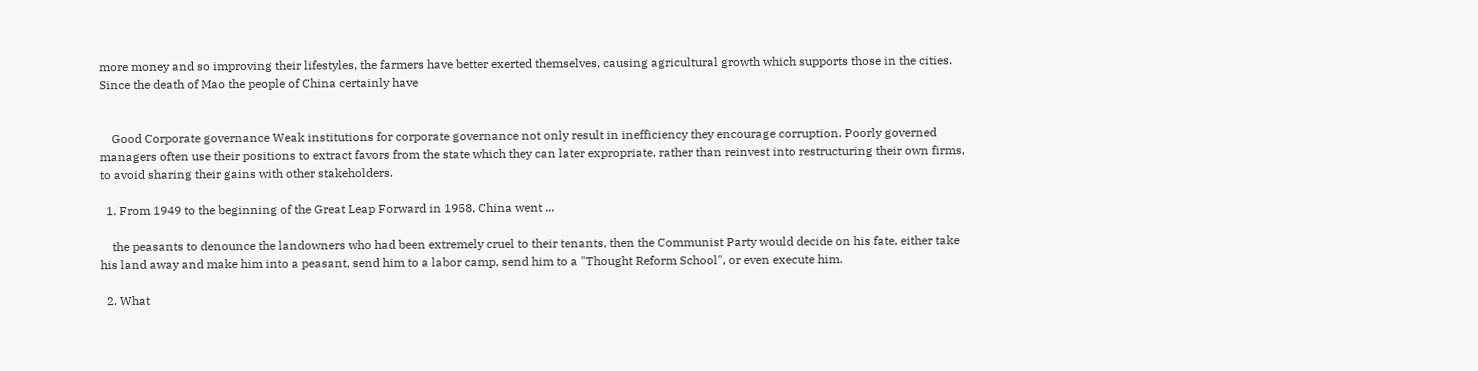more money and so improving their lifestyles, the farmers have better exerted themselves, causing agricultural growth which supports those in the cities. Since the death of Mao the people of China certainly have


    Good Corporate governance Weak institutions for corporate governance not only result in inefficiency they encourage corruption. Poorly governed managers often use their positions to extract favors from the state which they can later expropriate, rather than reinvest into restructuring their own firms, to avoid sharing their gains with other stakeholders.

  1. From 1949 to the beginning of the Great Leap Forward in 1958, China went ...

    the peasants to denounce the landowners who had been extremely cruel to their tenants, then the Communist Party would decide on his fate, either take his land away and make him into a peasant, send him to a labor camp, send him to a "Thought Reform School", or even execute him.

  2. What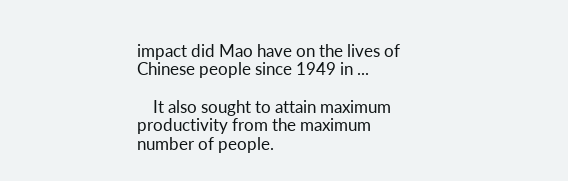impact did Mao have on the lives of Chinese people since 1949 in ...

    It also sought to attain maximum productivity from the maximum number of people.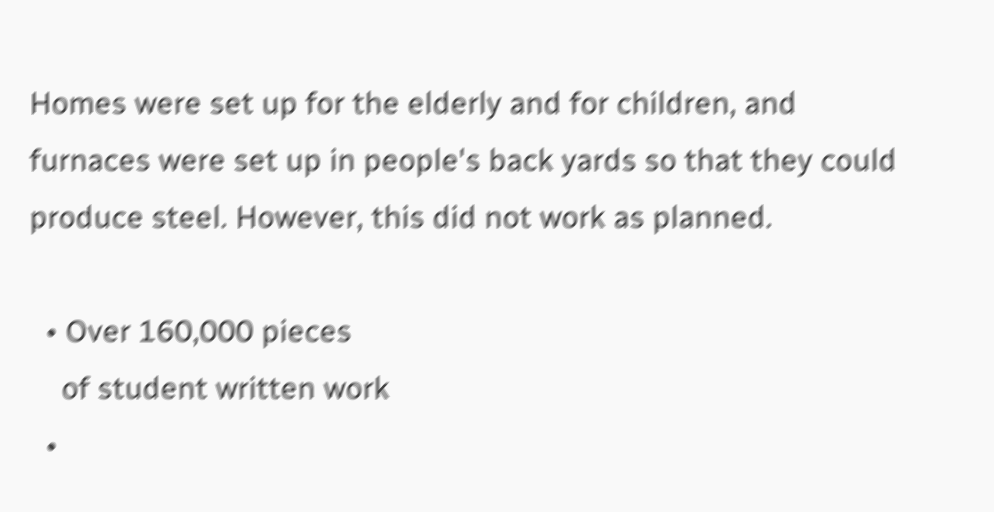Homes were set up for the elderly and for children, and furnaces were set up in people's back yards so that they could produce steel. However, this did not work as planned.

  • Over 160,000 pieces
    of student written work
  •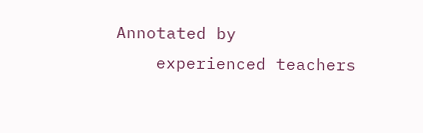Annotated by
    experienced teachers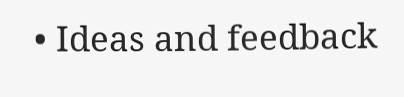• Ideas and feedback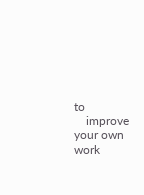to
    improve your own work